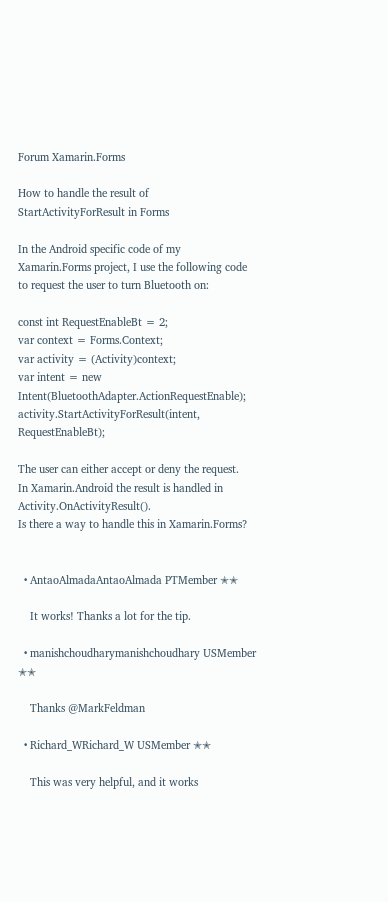Forum Xamarin.Forms

How to handle the result of StartActivityForResult in Forms

In the Android specific code of my Xamarin.Forms project, I use the following code to request the user to turn Bluetooth on:

const int RequestEnableBt = 2;
var context = Forms.Context;
var activity = (Activity)context;
var intent = new Intent(BluetoothAdapter.ActionRequestEnable);
activity.StartActivityForResult(intent, RequestEnableBt);

The user can either accept or deny the request.
In Xamarin.Android the result is handled in Activity.OnActivityResult().
Is there a way to handle this in Xamarin.Forms?


  • AntaoAlmadaAntaoAlmada PTMember ✭✭

    It works! Thanks a lot for the tip.

  • manishchoudharymanishchoudhary USMember ✭✭

    Thanks @MarkFeldman

  • Richard_WRichard_W USMember ✭✭

    This was very helpful, and it works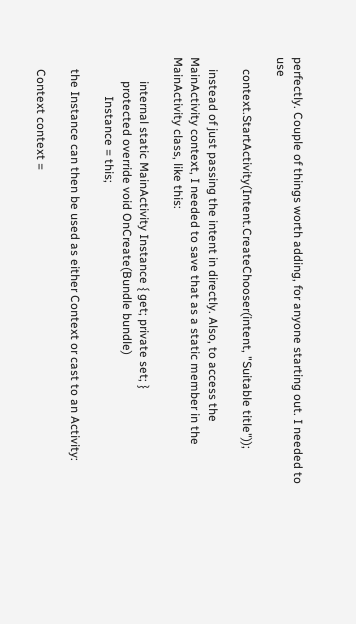perfectly. Couple of things worth adding, for anyone starting out. I needed to use

    context.StartActivity(Intent.CreateChooser(intent, "Suitable title"));

    instead of just passing the intent in directly. Also, to access the MainActivity context, I needed to save that as a static member in the MainActivity class, like this:

        internal static MainActivity Instance { get; private set; }
        protected override void OnCreate(Bundle bundle)
             Instance = this;

    the Instance can then be used as either Context or cast to an Activity:

    Context context =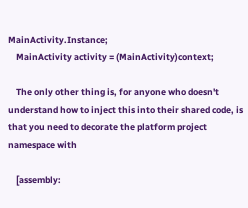MainActivity.Instance;
    MainActivity activity = (MainActivity)context;

    The only other thing is, for anyone who doesn't understand how to inject this into their shared code, is that you need to decorate the platform project namespace with

    [assembly: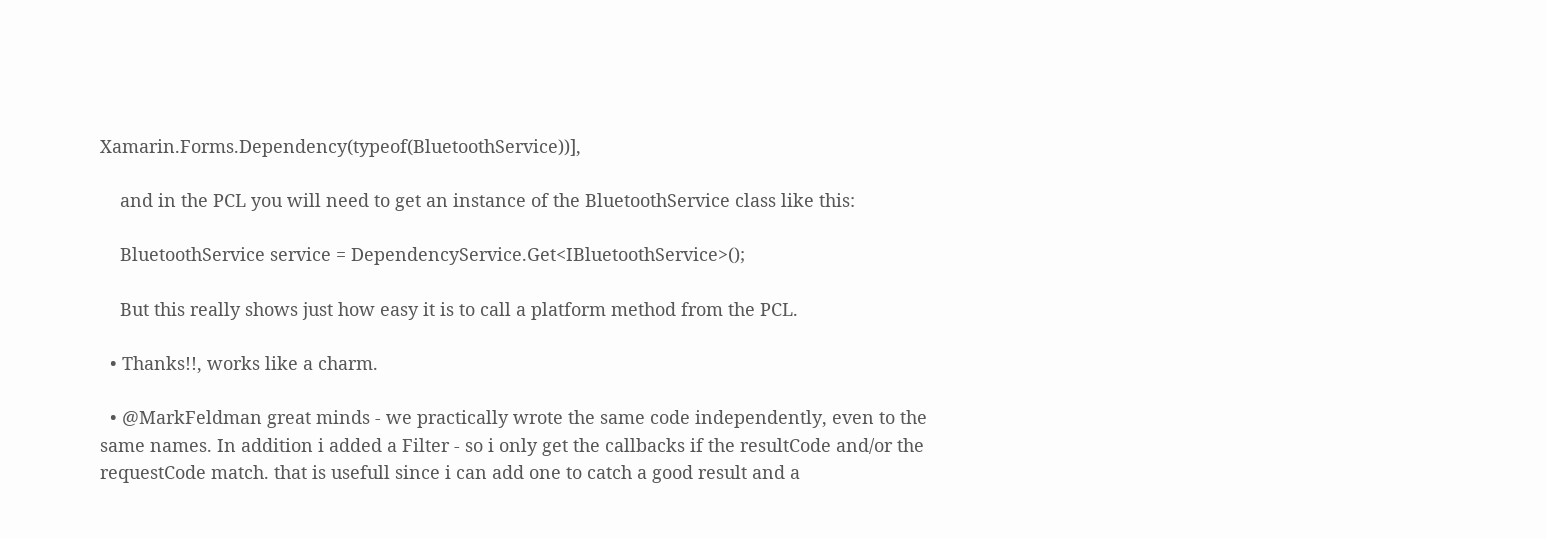Xamarin.Forms.Dependency(typeof(BluetoothService))],

    and in the PCL you will need to get an instance of the BluetoothService class like this:

    BluetoothService service = DependencyService.Get<IBluetoothService>();

    But this really shows just how easy it is to call a platform method from the PCL.

  • Thanks!!, works like a charm.

  • @MarkFeldman great minds - we practically wrote the same code independently, even to the same names. In addition i added a Filter - so i only get the callbacks if the resultCode and/or the requestCode match. that is usefull since i can add one to catch a good result and a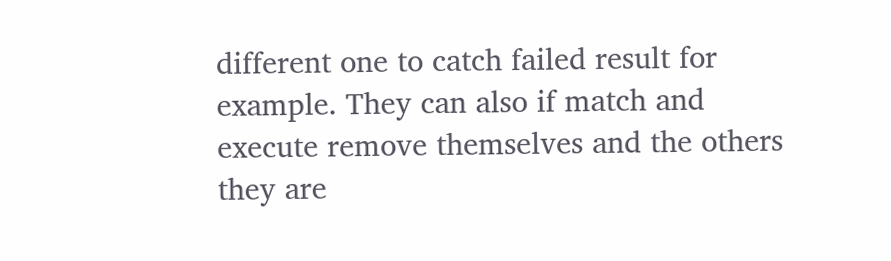different one to catch failed result for example. They can also if match and execute remove themselves and the others they are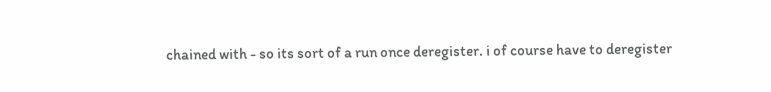chained with - so its sort of a run once deregister. i of course have to deregister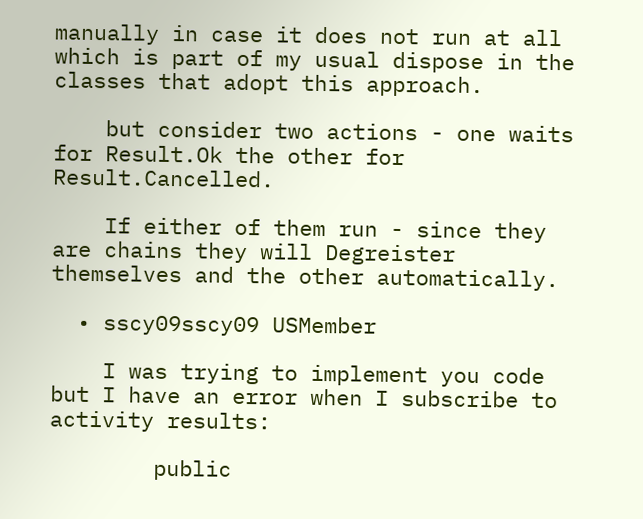manually in case it does not run at all which is part of my usual dispose in the classes that adopt this approach.

    but consider two actions - one waits for Result.Ok the other for Result.Cancelled.

    If either of them run - since they are chains they will Degreister themselves and the other automatically.

  • sscy09sscy09 USMember

    I was trying to implement you code but I have an error when I subscribe to activity results:

        public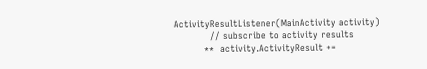ActivityResultListener(MainActivity activity)
            // subscribe to activity results
          **  activity.ActivityResult +=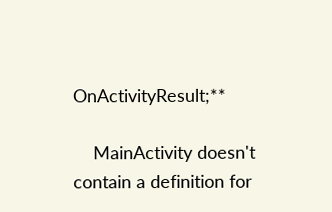OnActivityResult;**

    MainActivity doesn't contain a definition for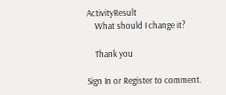ActivityResult
    What should I change it?

    Thank you

Sign In or Register to comment.